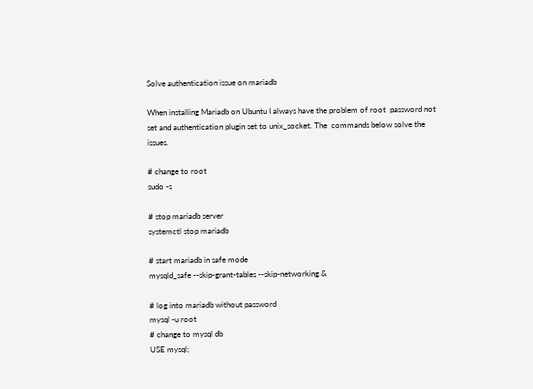Solve authentication issue on mariadb

When installing Mariadb on Ubuntu I always have the problem of root  password not set and authentication plugin set to unix_socket. The  commands below solve the issues.

# change to root
sudo -s

# stop mariadb server
systemctl stop mariadb

# start mariadb in safe mode
mysqld_safe --skip-grant-tables --skip-networking &

# log into mariadb without password
mysql -u root
# change to mysql db
USE mysql;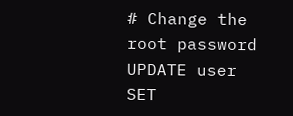# Change the root password
UPDATE user SET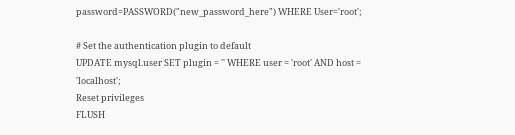password=PASSWORD("new_password_here") WHERE User='root';

# Set the authentication plugin to default
UPDATE mysql.user SET plugin = '' WHERE user = 'root' AND host = 'localhost';
Reset privileges
FLUSH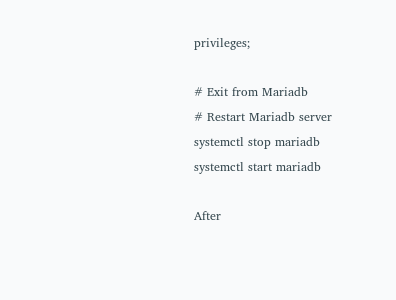privileges;

# Exit from Mariadb
# Restart Mariadb server
systemctl stop mariadb
systemctl start mariadb

After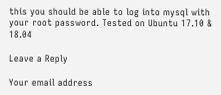this you should be able to log into mysql with your root password. Tested on Ubuntu 17.10 & 18.04

Leave a Reply

Your email address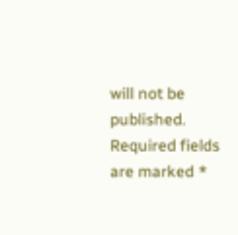will not be published. Required fields are marked *